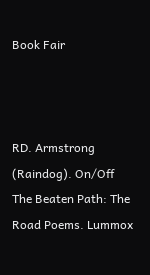Book Fair



RD. Armstrong (Raindog). On/Off The Beaten Path: The Road Poems. Lummox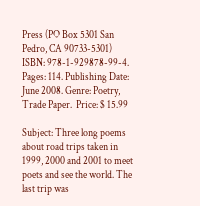Press (PO Box 5301 San Pedro, CA 90733-5301)  ISBN: 978-1-929878-99-4. Pages: 114. Publishing Date: June 2008. Genre: Poetry, Trade Paper.  Price: $ 15.99

Subject: Three long poems about road trips taken in 1999, 2000 and 2001 to meet poets and see the world. The last trip was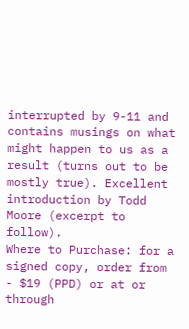interrupted by 9-11 and contains musings on what might happen to us as a result (turns out to be mostly true). Excellent introduction by Todd Moore (excerpt to follow).
Where to Purchase: for a signed copy, order from - $19 (PPD) or at or through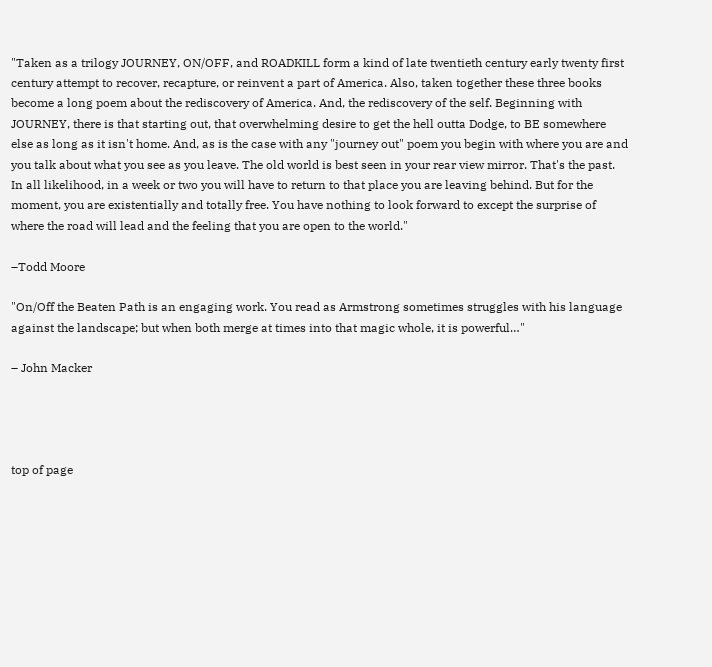"Taken as a trilogy JOURNEY, ON/OFF, and ROADKILL form a kind of late twentieth century early twenty first century attempt to recover, recapture, or reinvent a part of America. Also, taken together these three books become a long poem about the rediscovery of America. And, the rediscovery of the self. Beginning with JOURNEY, there is that starting out, that overwhelming desire to get the hell outta Dodge, to BE somewhere else as long as it isn't home. And, as is the case with any "journey out" poem you begin with where you are and you talk about what you see as you leave. The old world is best seen in your rear view mirror. That's the past. In all likelihood, in a week or two you will have to return to that place you are leaving behind. But for the moment, you are existentially and totally free. You have nothing to look forward to except the surprise of where the road will lead and the feeling that you are open to the world."

–Todd Moore

"On/Off the Beaten Path is an engaging work. You read as Armstrong sometimes struggles with his language against the landscape; but when both merge at times into that magic whole, it is powerful…"

– John Macker




top of page